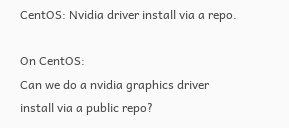CentOS: Nvidia driver install via a repo.

On CentOS:
Can we do a nvidia graphics driver install via a public repo?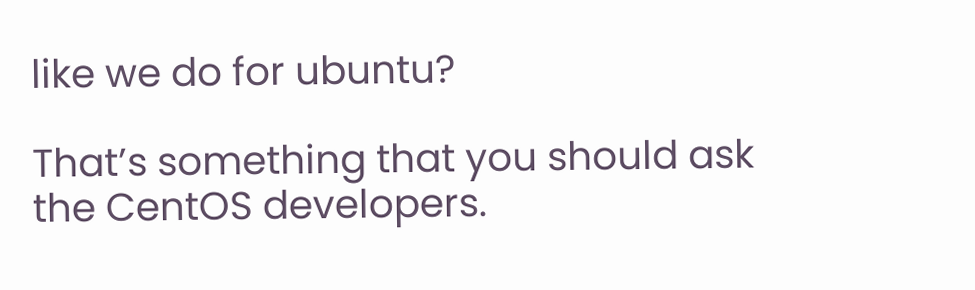like we do for ubuntu?

That’s something that you should ask the CentOS developers.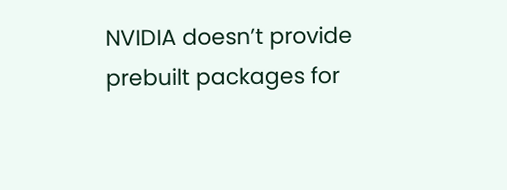NVIDIA doesn’t provide prebuilt packages for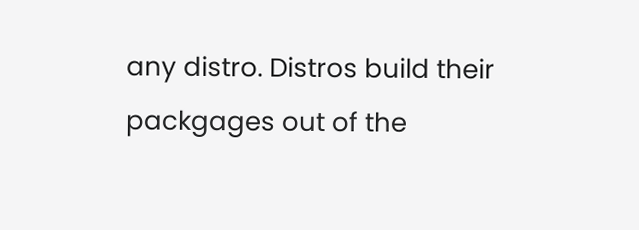any distro. Distros build their packgages out of the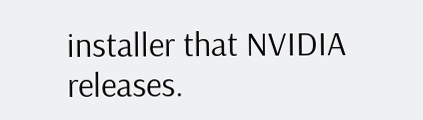installer that NVIDIA releases.